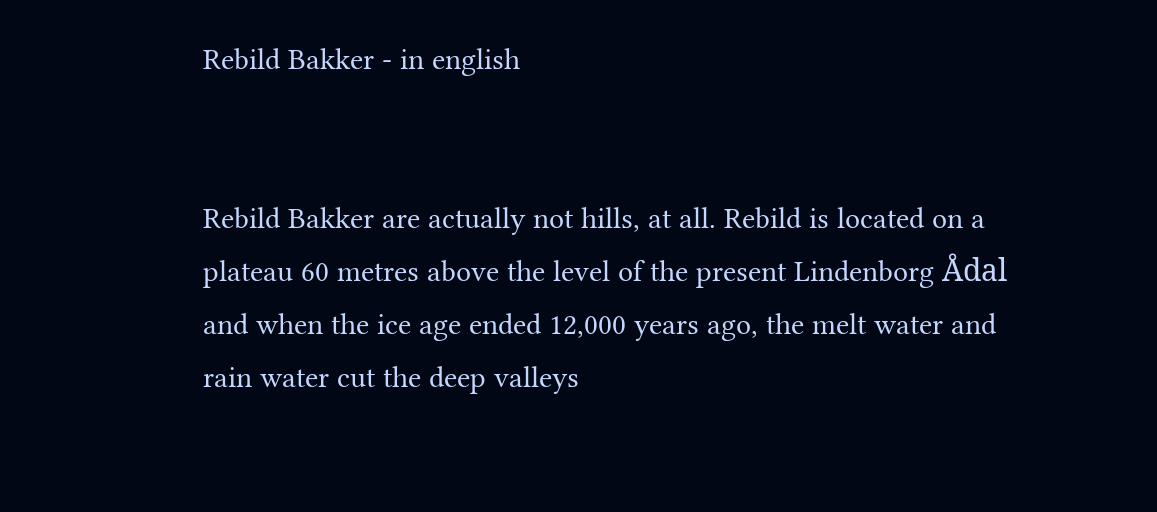Rebild Bakker - in english


Rebild Bakker are actually not hills, at all. Rebild is located on a plateau 60 metres above the level of the present Lindenborg Ådal and when the ice age ended 12,000 years ago, the melt water and rain water cut the deep valleys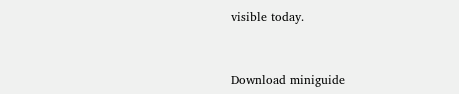visible today.


Download miniguide